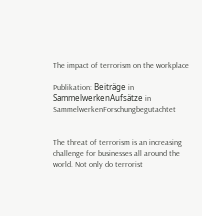The impact of terrorism on the workplace

Publikation: Beiträge in SammelwerkenAufsätze in SammelwerkenForschungbegutachtet


The threat of terrorism is an increasing challenge for businesses all around the world. Not only do terrorist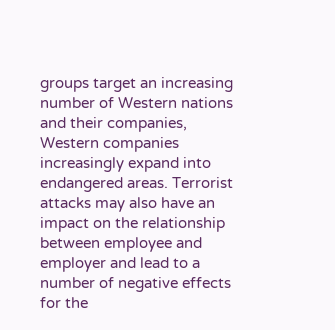groups target an increasing number of Western nations and their companies, Western companies increasingly expand into endangered areas. Terrorist attacks may also have an impact on the relationship between employee and employer and lead to a number of negative effects for the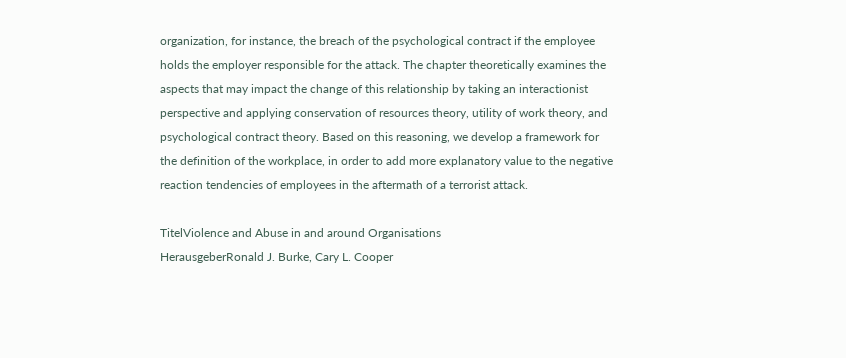organization, for instance, the breach of the psychological contract if the employee holds the employer responsible for the attack. The chapter theoretically examines the aspects that may impact the change of this relationship by taking an interactionist perspective and applying conservation of resources theory, utility of work theory, and psychological contract theory. Based on this reasoning, we develop a framework for the definition of the workplace, in order to add more explanatory value to the negative reaction tendencies of employees in the aftermath of a terrorist attack.

TitelViolence and Abuse in and around Organisations
HerausgeberRonald J. Burke, Cary L. Cooper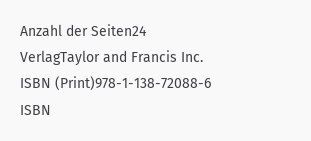Anzahl der Seiten24
VerlagTaylor and Francis Inc.
ISBN (Print)978-1-138-72088-6
ISBN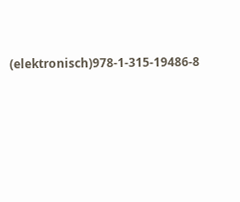(elektronisch)978-1-315-19486-8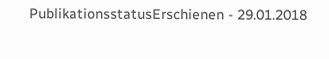PublikationsstatusErschienen - 29.01.2018